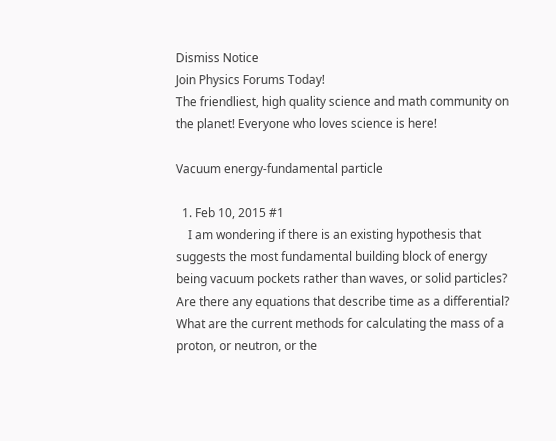Dismiss Notice
Join Physics Forums Today!
The friendliest, high quality science and math community on the planet! Everyone who loves science is here!

Vacuum energy-fundamental particle

  1. Feb 10, 2015 #1
    I am wondering if there is an existing hypothesis that suggests the most fundamental building block of energy being vacuum pockets rather than waves, or solid particles? Are there any equations that describe time as a differential? What are the current methods for calculating the mass of a proton, or neutron, or the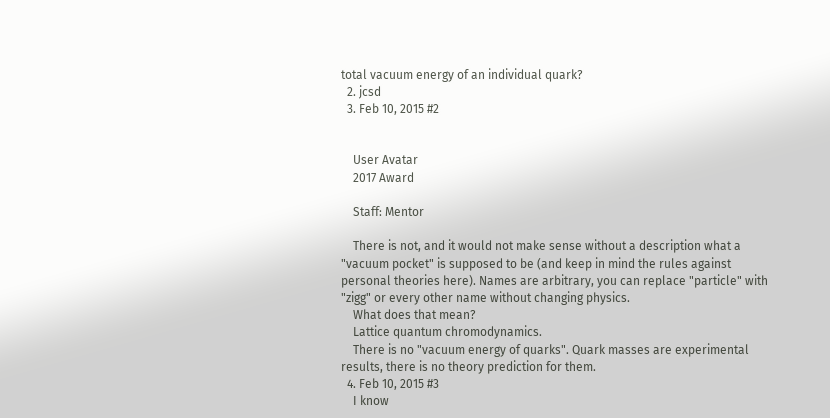total vacuum energy of an individual quark?
  2. jcsd
  3. Feb 10, 2015 #2


    User Avatar
    2017 Award

    Staff: Mentor

    There is not, and it would not make sense without a description what a "vacuum pocket" is supposed to be (and keep in mind the rules against personal theories here). Names are arbitrary, you can replace "particle" with "zigg" or every other name without changing physics.
    What does that mean?
    Lattice quantum chromodynamics.
    There is no "vacuum energy of quarks". Quark masses are experimental results, there is no theory prediction for them.
  4. Feb 10, 2015 #3
    I know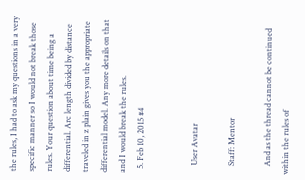the rules, I had to ask my questions in a very specific manner so I would not break those rules. Your question about time being a differential. Arc length divided by distance traveled in z plain gives you the appropriate differential model. Any more details on that and I would break the rules.
  5. Feb 10, 2015 #4


    User Avatar

    Staff: Mentor

    And as the thread cannot be continued within the rules of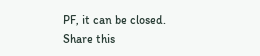PF, it can be closed.
Share this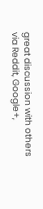great discussion with others via Reddit, Google+,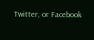Twitter, or Facebook